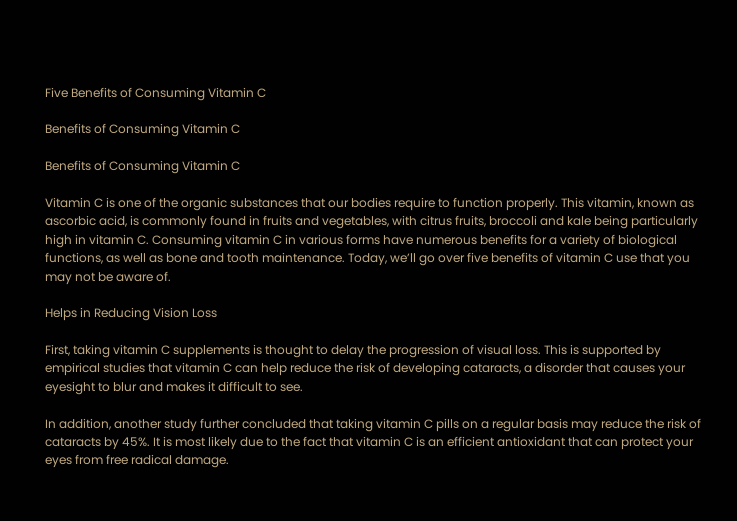Five Benefits of Consuming Vitamin C

Benefits of Consuming Vitamin C

Benefits of Consuming Vitamin C

Vitamin C is one of the organic substances that our bodies require to function properly. This vitamin, known as ascorbic acid, is commonly found in fruits and vegetables, with citrus fruits, broccoli and kale being particularly high in vitamin C. Consuming vitamin C in various forms have numerous benefits for a variety of biological functions, as well as bone and tooth maintenance. Today, we’ll go over five benefits of vitamin C use that you may not be aware of.

Helps in Reducing Vision Loss

First, taking vitamin C supplements is thought to delay the progression of visual loss. This is supported by empirical studies that vitamin C can help reduce the risk of developing cataracts, a disorder that causes your eyesight to blur and makes it difficult to see.

In addition, another study further concluded that taking vitamin C pills on a regular basis may reduce the risk of cataracts by 45%. It is most likely due to the fact that vitamin C is an efficient antioxidant that can protect your eyes from free radical damage.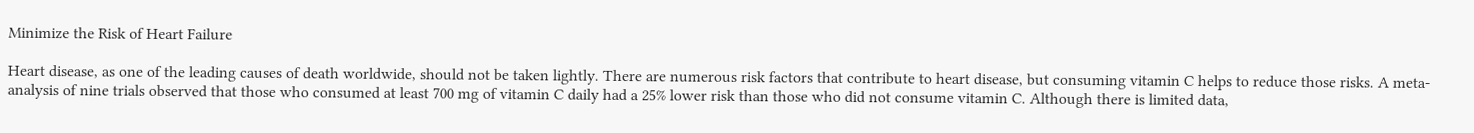Minimize the Risk of Heart Failure

Heart disease, as one of the leading causes of death worldwide, should not be taken lightly. There are numerous risk factors that contribute to heart disease, but consuming vitamin C helps to reduce those risks. A meta-analysis of nine trials observed that those who consumed at least 700 mg of vitamin C daily had a 25% lower risk than those who did not consume vitamin C. Although there is limited data,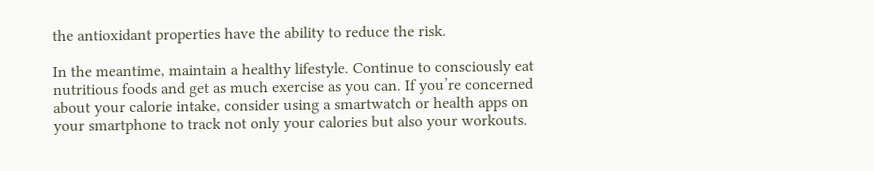the antioxidant properties have the ability to reduce the risk.

In the meantime, maintain a healthy lifestyle. Continue to consciously eat nutritious foods and get as much exercise as you can. If you’re concerned about your calorie intake, consider using a smartwatch or health apps on your smartphone to track not only your calories but also your workouts.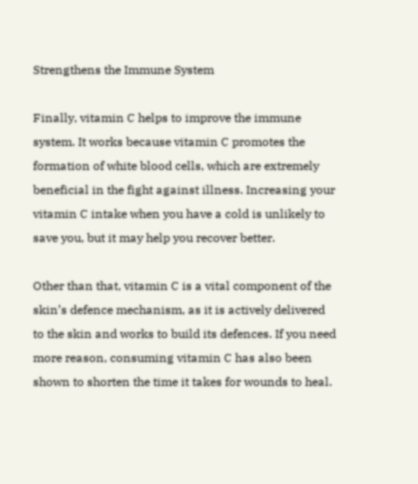Strengthens the Immune System

Finally, vitamin C helps to improve the immune system. It works because vitamin C promotes the formation of white blood cells, which are extremely beneficial in the fight against illness. Increasing your vitamin C intake when you have a cold is unlikely to save you, but it may help you recover better.

Other than that, vitamin C is a vital component of the skin’s defence mechanism, as it is actively delivered to the skin and works to build its defences. If you need more reason, consuming vitamin C has also been shown to shorten the time it takes for wounds to heal.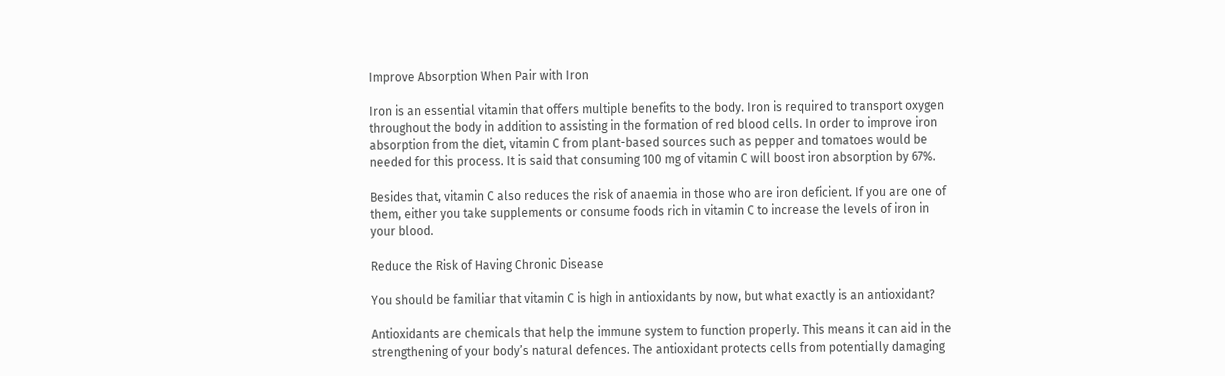Improve Absorption When Pair with Iron

Iron is an essential vitamin that offers multiple benefits to the body. Iron is required to transport oxygen throughout the body in addition to assisting in the formation of red blood cells. In order to improve iron absorption from the diet, vitamin C from plant-based sources such as pepper and tomatoes would be needed for this process. It is said that consuming 100 mg of vitamin C will boost iron absorption by 67%.

Besides that, vitamin C also reduces the risk of anaemia in those who are iron deficient. If you are one of them, either you take supplements or consume foods rich in vitamin C to increase the levels of iron in your blood.

Reduce the Risk of Having Chronic Disease

You should be familiar that vitamin C is high in antioxidants by now, but what exactly is an antioxidant?

Antioxidants are chemicals that help the immune system to function properly. This means it can aid in the strengthening of your body’s natural defences. The antioxidant protects cells from potentially damaging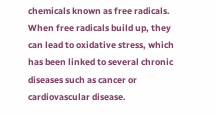chemicals known as free radicals. When free radicals build up, they can lead to oxidative stress, which has been linked to several chronic diseases such as cancer or cardiovascular disease.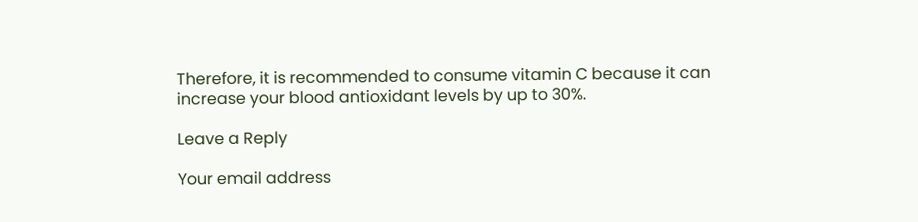Therefore, it is recommended to consume vitamin C because it can increase your blood antioxidant levels by up to 30%.

Leave a Reply

Your email address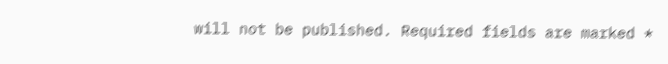will not be published. Required fields are marked *